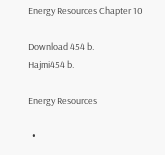Energy Resources Chapter 10

Download 454 b.
Hajmi454 b.

Energy Resources

  •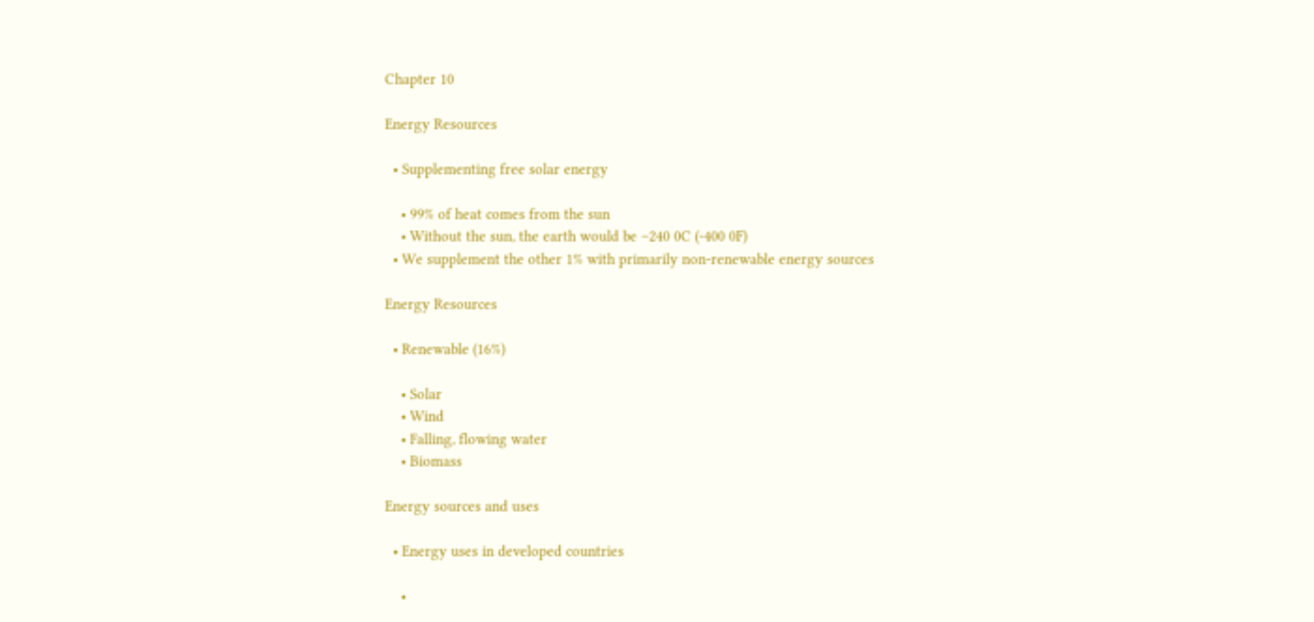Chapter 10

Energy Resources

  • Supplementing free solar energy

    • 99% of heat comes from the sun
    • Without the sun, the earth would be –240 0C (-400 0F)
  • We supplement the other 1% with primarily non-renewable energy sources

Energy Resources

  • Renewable (16%)

    • Solar
    • Wind
    • Falling, flowing water
    • Biomass

Energy sources and uses

  • Energy uses in developed countries

    •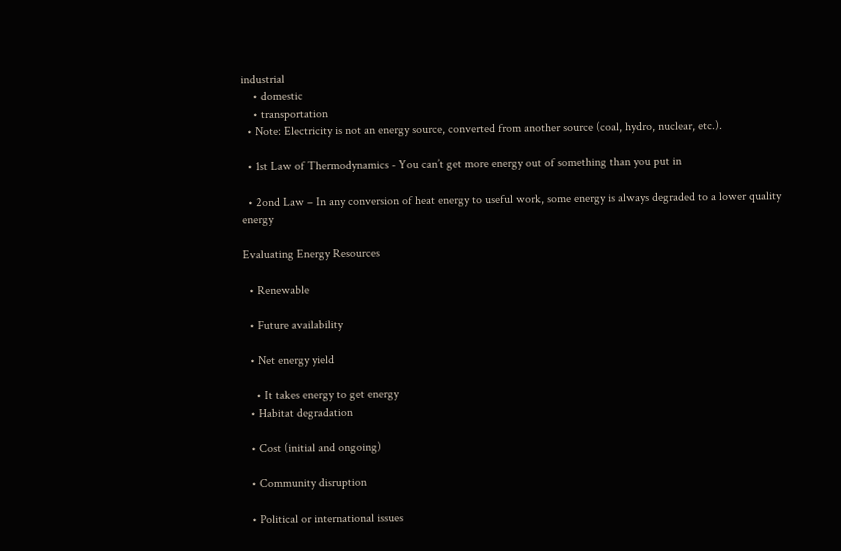industrial
    • domestic
    • transportation
  • Note: Electricity is not an energy source, converted from another source (coal, hydro, nuclear, etc.).

  • 1st Law of Thermodynamics - You can’t get more energy out of something than you put in

  • 2ond Law – In any conversion of heat energy to useful work, some energy is always degraded to a lower quality energy

Evaluating Energy Resources

  • Renewable

  • Future availability

  • Net energy yield

    • It takes energy to get energy
  • Habitat degradation

  • Cost (initial and ongoing)

  • Community disruption

  • Political or international issues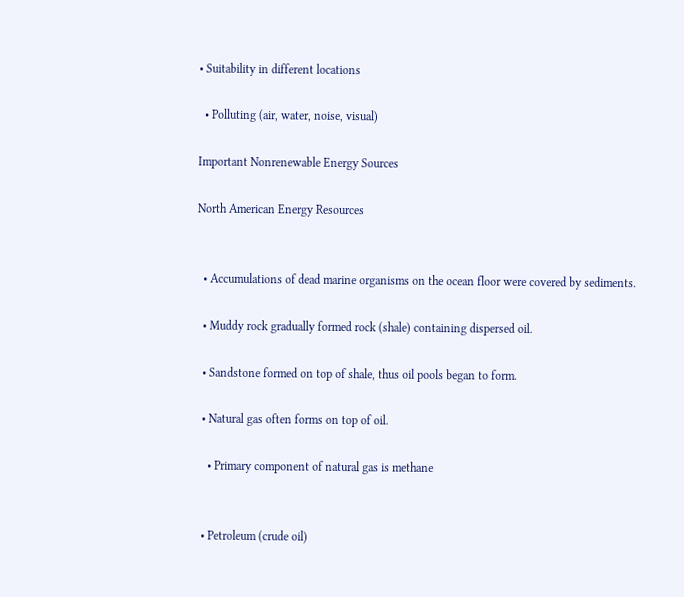• Suitability in different locations

  • Polluting (air, water, noise, visual)

Important Nonrenewable Energy Sources

North American Energy Resources


  • Accumulations of dead marine organisms on the ocean floor were covered by sediments.

  • Muddy rock gradually formed rock (shale) containing dispersed oil.

  • Sandstone formed on top of shale, thus oil pools began to form.

  • Natural gas often forms on top of oil.

    • Primary component of natural gas is methane


  • Petroleum (crude oil)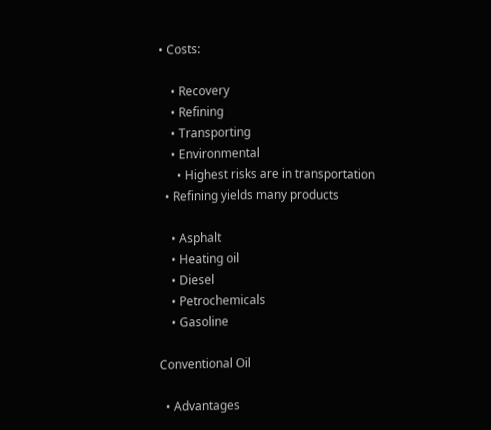• Costs:

    • Recovery
    • Refining
    • Transporting
    • Environmental
      • Highest risks are in transportation
  • Refining yields many products

    • Asphalt
    • Heating oil
    • Diesel
    • Petrochemicals
    • Gasoline

Conventional Oil

  • Advantages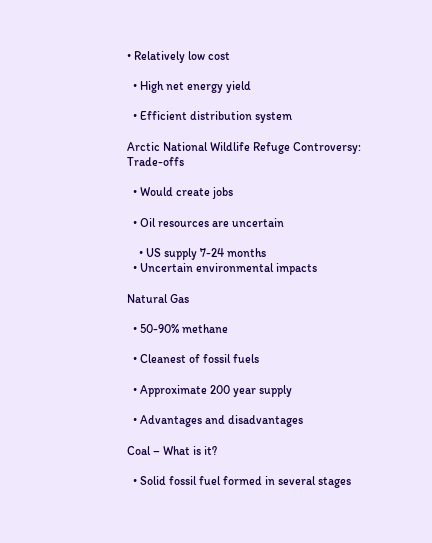• Relatively low cost

  • High net energy yield

  • Efficient distribution system

Arctic National Wildlife Refuge Controversy: Trade-offs

  • Would create jobs

  • Oil resources are uncertain

    • US supply 7-24 months
  • Uncertain environmental impacts

Natural Gas

  • 50-90% methane

  • Cleanest of fossil fuels

  • Approximate 200 year supply

  • Advantages and disadvantages

Coal – What is it?

  • Solid fossil fuel formed in several stages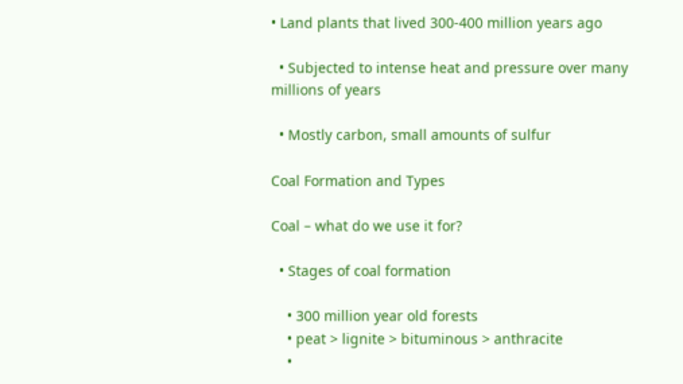• Land plants that lived 300-400 million years ago

  • Subjected to intense heat and pressure over many millions of years

  • Mostly carbon, small amounts of sulfur

Coal Formation and Types

Coal – what do we use it for?

  • Stages of coal formation

    • 300 million year old forests
    • peat > lignite > bituminous > anthracite
    •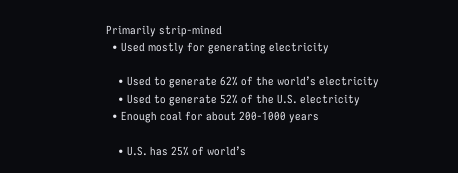Primarily strip-mined
  • Used mostly for generating electricity

    • Used to generate 62% of the world’s electricity
    • Used to generate 52% of the U.S. electricity
  • Enough coal for about 200-1000 years

    • U.S. has 25% of world’s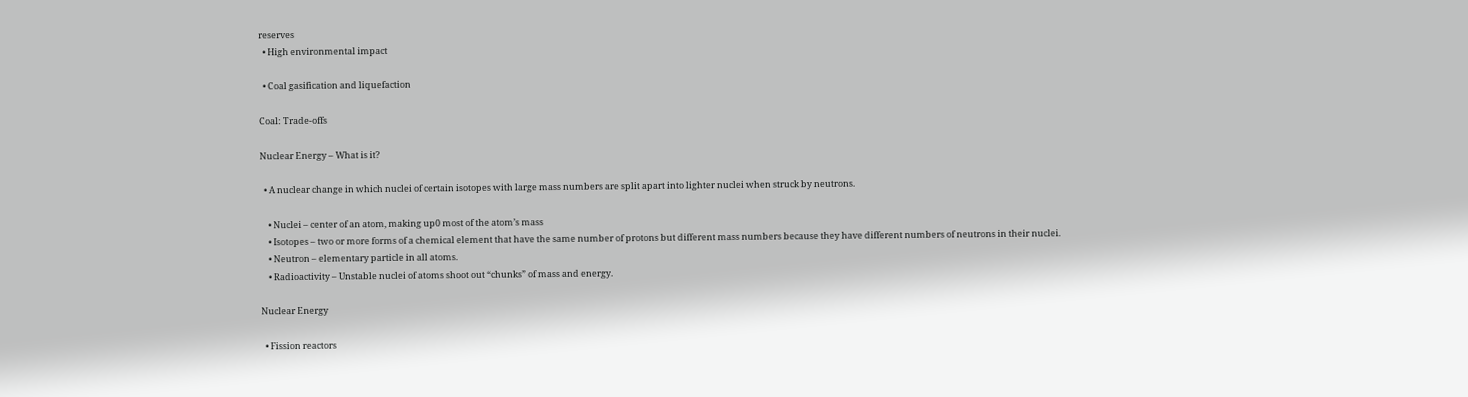reserves
  • High environmental impact

  • Coal gasification and liquefaction

Coal: Trade-offs

Nuclear Energy – What is it?

  • A nuclear change in which nuclei of certain isotopes with large mass numbers are split apart into lighter nuclei when struck by neutrons.

    • Nuclei – center of an atom, making up0 most of the atom’s mass
    • Isotopes – two or more forms of a chemical element that have the same number of protons but different mass numbers because they have different numbers of neutrons in their nuclei.
    • Neutron – elementary particle in all atoms.
    • Radioactivity – Unstable nuclei of atoms shoot out “chunks” of mass and energy.

Nuclear Energy

  • Fission reactors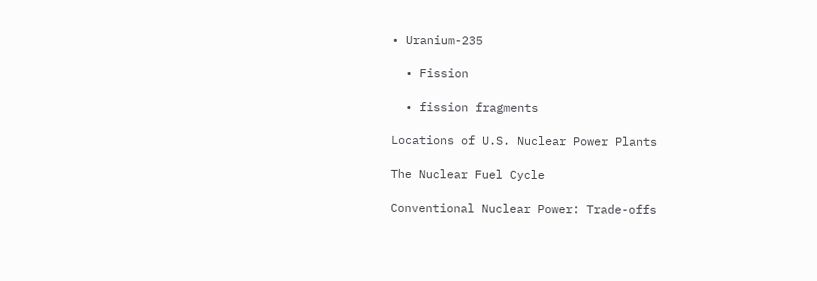• Uranium-235

  • Fission

  • fission fragments

Locations of U.S. Nuclear Power Plants

The Nuclear Fuel Cycle

Conventional Nuclear Power: Trade-offs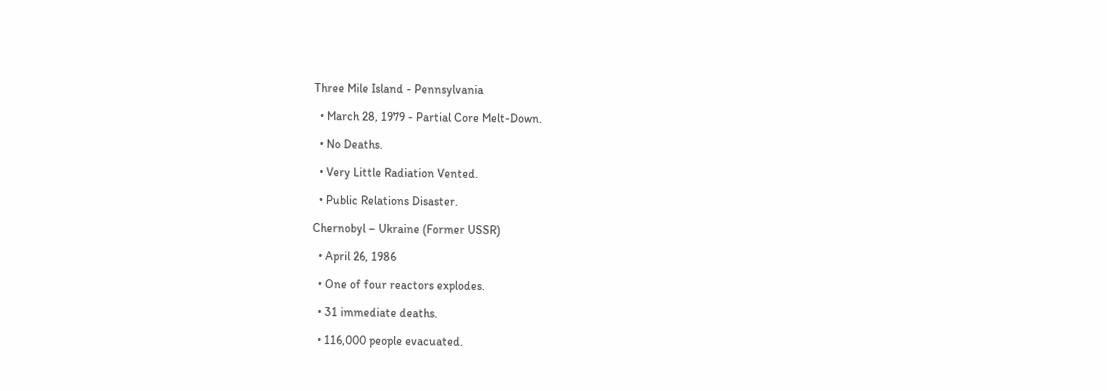Three Mile Island - Pennsylvania

  • March 28, 1979 - Partial Core Melt-Down.

  • No Deaths.

  • Very Little Radiation Vented.

  • Public Relations Disaster.

Chernobyl – Ukraine (Former USSR)

  • April 26, 1986

  • One of four reactors explodes.

  • 31 immediate deaths.

  • 116,000 people evacuated.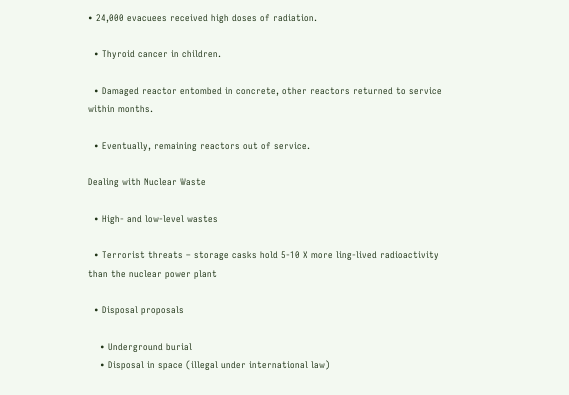• 24,000 evacuees received high doses of radiation.

  • Thyroid cancer in children.

  • Damaged reactor entombed in concrete, other reactors returned to service within months.

  • Eventually, remaining reactors out of service.

Dealing with Nuclear Waste

  • High- and low-level wastes

  • Terrorist threats – storage casks hold 5-10 X more ling-lived radioactivity than the nuclear power plant

  • Disposal proposals

    • Underground burial
    • Disposal in space (illegal under international law)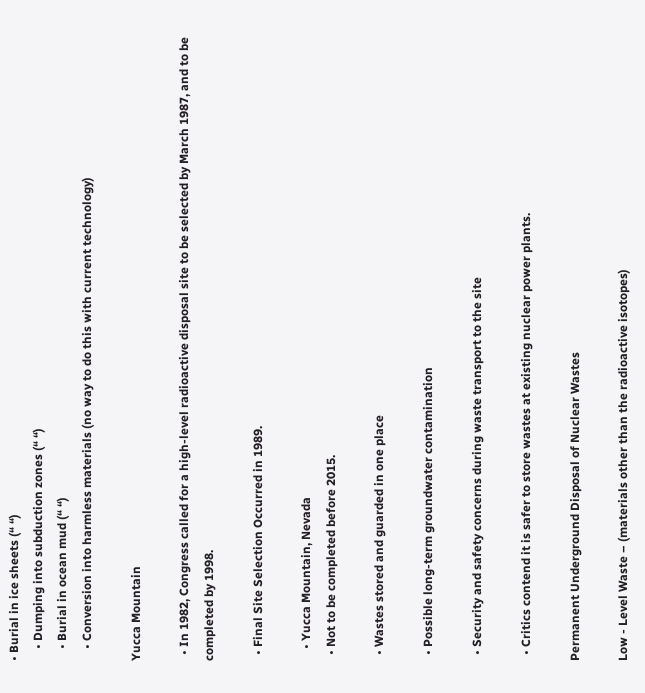• Burial in ice sheets (“ “)
    • Dumping into subduction zones (“ “)
    • Burial in ocean mud (“ “)
    • Conversion into harmless materials (no way to do this with current technology)

Yucca Mountain

  • In 1982, Congress called for a high-level radioactive disposal site to be selected by March 1987, and to be completed by 1998.

  • Final Site Selection Occurred in 1989.

    • Yucca Mountain, Nevada
  • Not to be completed before 2015.

  • Wastes stored and guarded in one place

  • Possible long-term groundwater contamination

  • Security and safety concerns during waste transport to the site

  • Critics contend it is safer to store wastes at existing nuclear power plants.

Permanent Underground Disposal of Nuclear Wastes

Low - Level Waste – (materials other than the radioactive isotopes)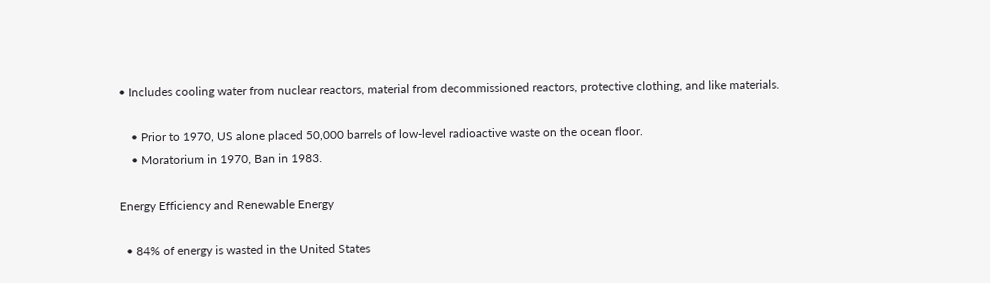• Includes cooling water from nuclear reactors, material from decommissioned reactors, protective clothing, and like materials.

    • Prior to 1970, US alone placed 50,000 barrels of low-level radioactive waste on the ocean floor.
    • Moratorium in 1970, Ban in 1983.

Energy Efficiency and Renewable Energy

  • 84% of energy is wasted in the United States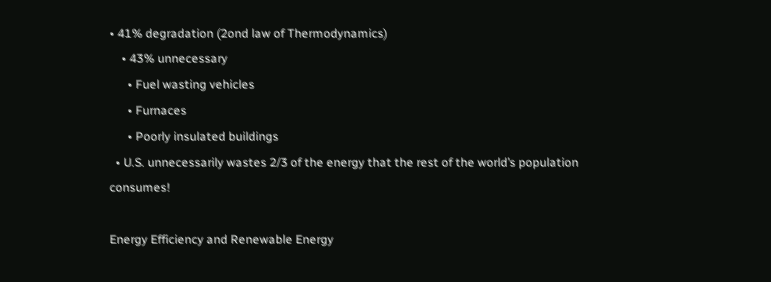• 41% degradation (2ond law of Thermodynamics)
    • 43% unnecessary
      • Fuel wasting vehicles
      • Furnaces
      • Poorly insulated buildings
  • U.S. unnecessarily wastes 2/3 of the energy that the rest of the world’s population consumes!

Energy Efficiency and Renewable Energy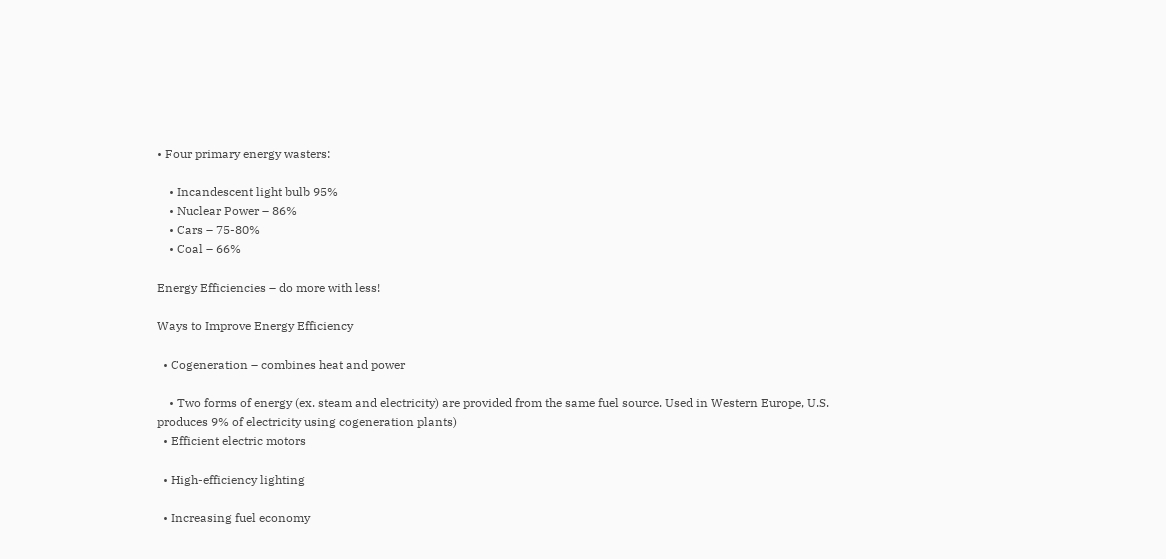• Four primary energy wasters:

    • Incandescent light bulb 95%
    • Nuclear Power – 86%
    • Cars – 75-80%
    • Coal – 66%

Energy Efficiencies – do more with less!

Ways to Improve Energy Efficiency

  • Cogeneration – combines heat and power

    • Two forms of energy (ex. steam and electricity) are provided from the same fuel source. Used in Western Europe, U.S. produces 9% of electricity using cogeneration plants)
  • Efficient electric motors

  • High-efficiency lighting

  • Increasing fuel economy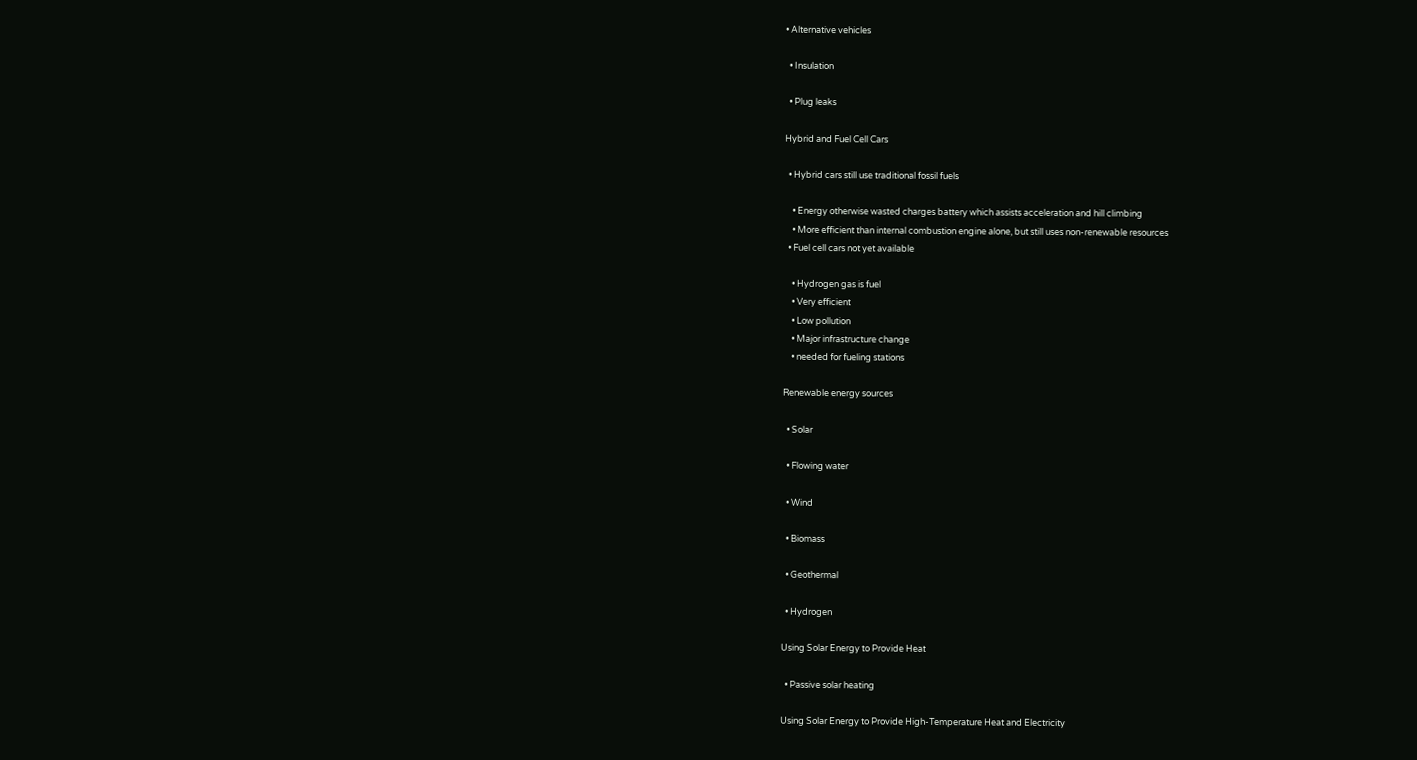• Alternative vehicles

  • Insulation

  • Plug leaks

Hybrid and Fuel Cell Cars

  • Hybrid cars still use traditional fossil fuels

    • Energy otherwise wasted charges battery which assists acceleration and hill climbing
    • More efficient than internal combustion engine alone, but still uses non-renewable resources
  • Fuel cell cars not yet available

    • Hydrogen gas is fuel
    • Very efficient
    • Low pollution
    • Major infrastructure change
    • needed for fueling stations

Renewable energy sources

  • Solar

  • Flowing water

  • Wind

  • Biomass

  • Geothermal

  • Hydrogen

Using Solar Energy to Provide Heat

  • Passive solar heating

Using Solar Energy to Provide High-Temperature Heat and Electricity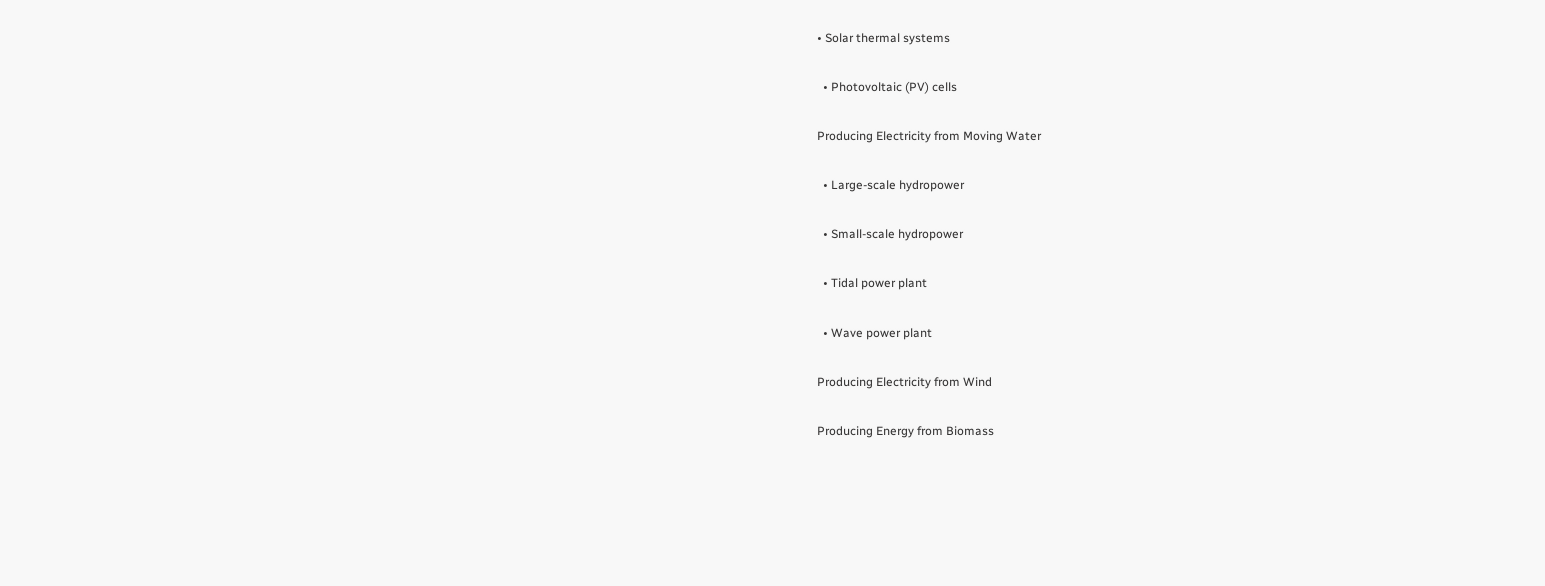• Solar thermal systems

  • Photovoltaic (PV) cells

Producing Electricity from Moving Water

  • Large-scale hydropower

  • Small-scale hydropower

  • Tidal power plant

  • Wave power plant

Producing Electricity from Wind

Producing Energy from Biomass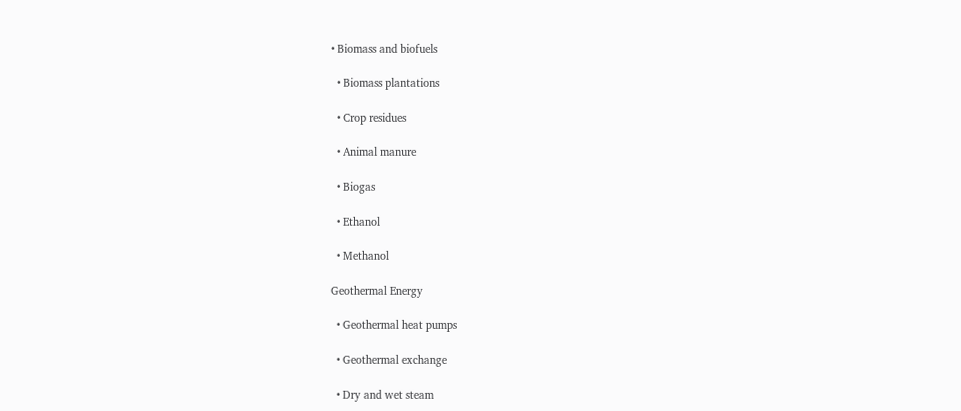• Biomass and biofuels

  • Biomass plantations

  • Crop residues

  • Animal manure

  • Biogas

  • Ethanol

  • Methanol

Geothermal Energy

  • Geothermal heat pumps

  • Geothermal exchange

  • Dry and wet steam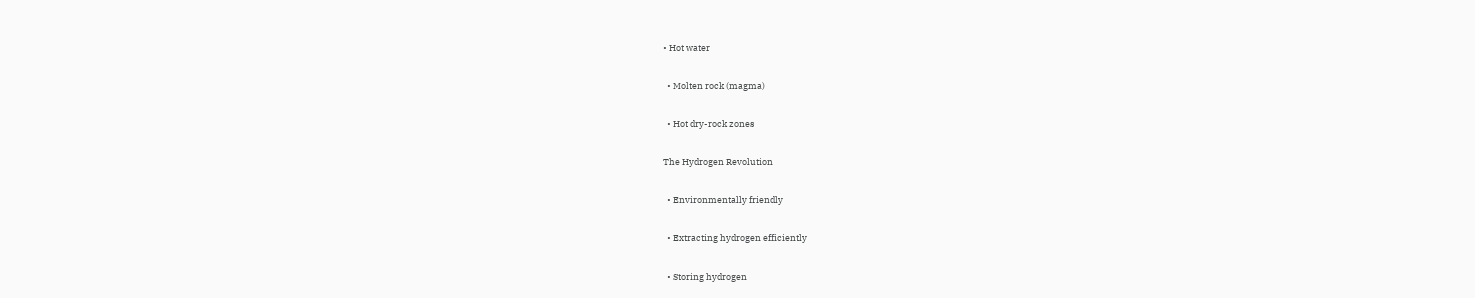• Hot water

  • Molten rock (magma)

  • Hot dry-rock zones

The Hydrogen Revolution

  • Environmentally friendly

  • Extracting hydrogen efficiently

  • Storing hydrogen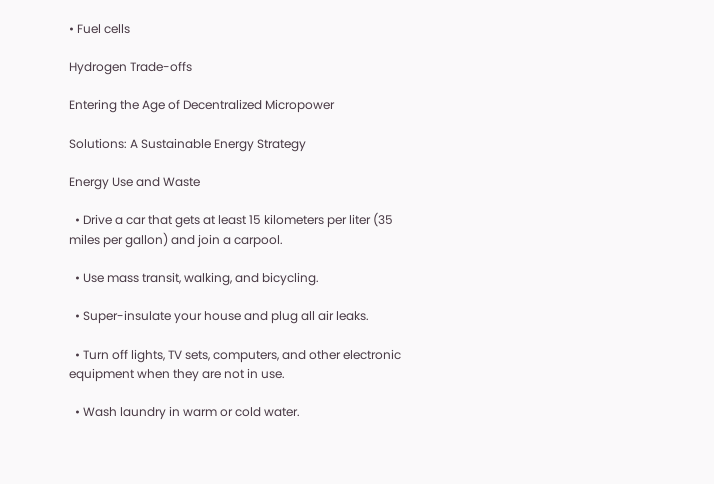• Fuel cells

Hydrogen Trade-offs

Entering the Age of Decentralized Micropower

Solutions: A Sustainable Energy Strategy

Energy Use and Waste

  • Drive a car that gets at least 15 kilometers per liter (35 miles per gallon) and join a carpool.

  • Use mass transit, walking, and bicycling.

  • Super-insulate your house and plug all air leaks.

  • Turn off lights, TV sets, computers, and other electronic equipment when they are not in use.

  • Wash laundry in warm or cold water.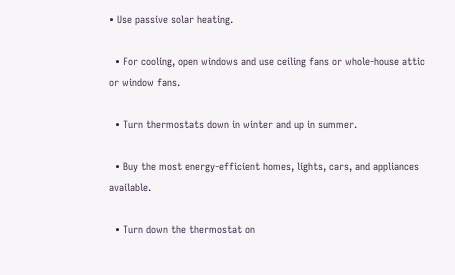• Use passive solar heating.

  • For cooling, open windows and use ceiling fans or whole-house attic or window fans.

  • Turn thermostats down in winter and up in summer.

  • Buy the most energy-efficient homes, lights, cars, and appliances available.

  • Turn down the thermostat on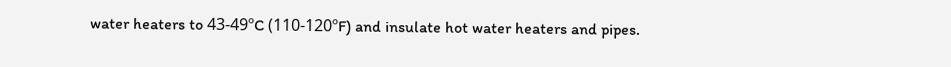water heaters to 43-49ºC (110-120ºF) and insulate hot water heaters and pipes.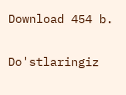Download 454 b.

Do'stlaringiz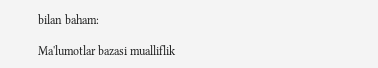bilan baham:

Ma'lumotlar bazasi mualliflik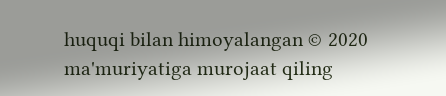huquqi bilan himoyalangan © 2020
ma'muriyatiga murojaat qiling